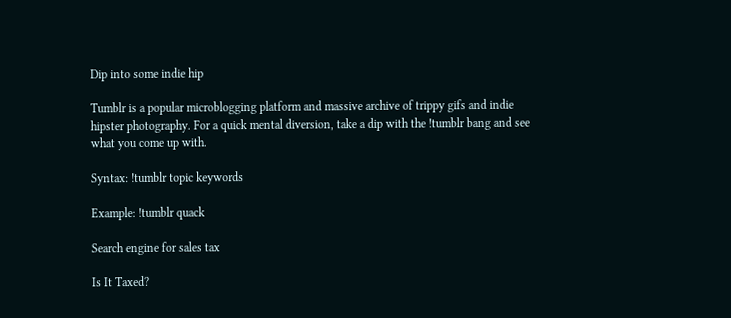Dip into some indie hip

Tumblr is a popular microblogging platform and massive archive of trippy gifs and indie hipster photography. For a quick mental diversion, take a dip with the !tumblr bang and see what you come up with.

Syntax: !tumblr topic keywords

Example: !tumblr quack

Search engine for sales tax

Is It Taxed?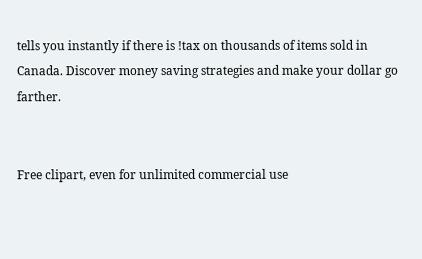tells you instantly if there is !tax on thousands of items sold in Canada. Discover money saving strategies and make your dollar go farther.


Free clipart, even for unlimited commercial use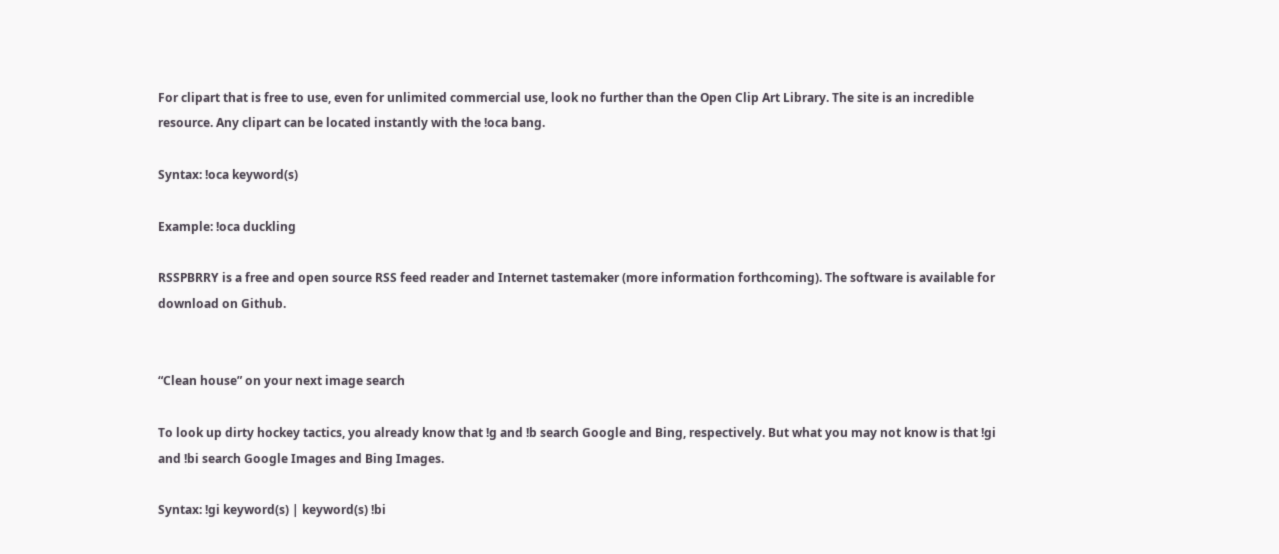For clipart that is free to use, even for unlimited commercial use, look no further than the Open Clip Art Library. The site is an incredible resource. Any clipart can be located instantly with the !oca bang.

Syntax: !oca keyword(s)

Example: !oca duckling

RSSPBRRY is a free and open source RSS feed reader and Internet tastemaker (more information forthcoming). The software is available for download on Github.


“Clean house” on your next image search

To look up dirty hockey tactics, you already know that !g and !b search Google and Bing, respectively. But what you may not know is that !gi and !bi search Google Images and Bing Images.

Syntax: !gi keyword(s) | keyword(s) !bi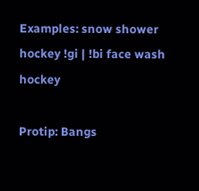Examples: snow shower hockey !gi | !bi face wash hockey

Protip: Bangs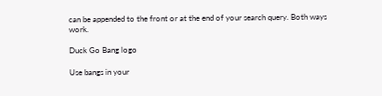can be appended to the front or at the end of your search query. Both ways work.

Duck Go Bang logo

Use bangs in your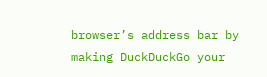browser’s address bar by making DuckDuckGo your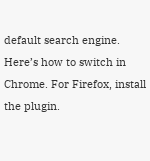default search engine. Here’s how to switch in Chrome. For Firefox, install the plugin.